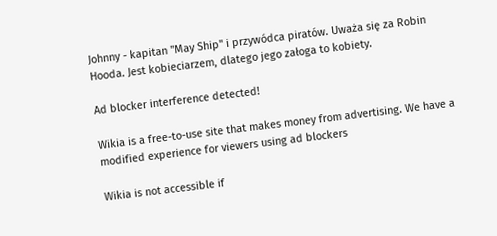Johnny - kapitan "May Ship" i przywódca piratów. Uważa się za Robin Hooda. Jest kobieciarzem, dlatego jego załoga to kobiety.

Ad blocker interference detected!

Wikia is a free-to-use site that makes money from advertising. We have a modified experience for viewers using ad blockers

Wikia is not accessible if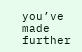you’ve made further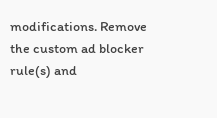modifications. Remove the custom ad blocker rule(s) and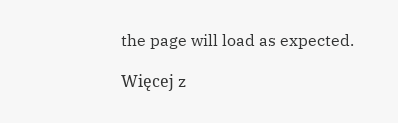the page will load as expected.

Więcej z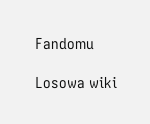Fandomu

Losowa wiki